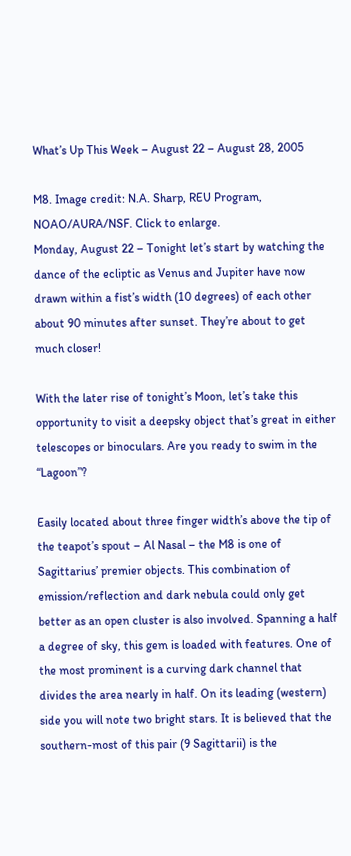What’s Up This Week – August 22 – August 28, 2005

M8. Image credit: N.A. Sharp, REU Program, NOAO/AURA/NSF. Click to enlarge.
Monday, August 22 – Tonight let’s start by watching the dance of the ecliptic as Venus and Jupiter have now drawn within a fist’s width (10 degrees) of each other about 90 minutes after sunset. They’re about to get much closer!

With the later rise of tonight’s Moon, let’s take this opportunity to visit a deepsky object that’s great in either telescopes or binoculars. Are you ready to swim in the “Lagoon”?

Easily located about three finger width’s above the tip of the teapot’s spout – Al Nasal – the M8 is one of Sagittarius’ premier objects. This combination of emission/reflection and dark nebula could only get better as an open cluster is also involved. Spanning a half a degree of sky, this gem is loaded with features. One of the most prominent is a curving dark channel that divides the area nearly in half. On its leading (western) side you will note two bright stars. It is believed that the southern-most of this pair (9 Sagittarii) is the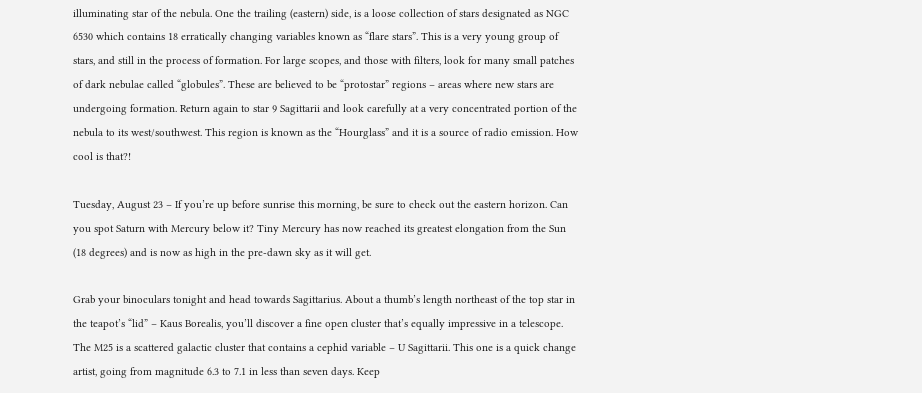illuminating star of the nebula. One the trailing (eastern) side, is a loose collection of stars designated as NGC 6530 which contains 18 erratically changing variables known as “flare stars”. This is a very young group of stars, and still in the process of formation. For large scopes, and those with filters, look for many small patches of dark nebulae called “globules”. These are believed to be “protostar” regions – areas where new stars are undergoing formation. Return again to star 9 Sagittarii and look carefully at a very concentrated portion of the nebula to its west/southwest. This region is known as the “Hourglass” and it is a source of radio emission. How cool is that?!

Tuesday, August 23 – If you’re up before sunrise this morning, be sure to check out the eastern horizon. Can you spot Saturn with Mercury below it? Tiny Mercury has now reached its greatest elongation from the Sun (18 degrees) and is now as high in the pre-dawn sky as it will get.

Grab your binoculars tonight and head towards Sagittarius. About a thumb’s length northeast of the top star in the teapot’s “lid” – Kaus Borealis, you’ll discover a fine open cluster that’s equally impressive in a telescope. The M25 is a scattered galactic cluster that contains a cephid variable – U Sagittarii. This one is a quick change artist, going from magnitude 6.3 to 7.1 in less than seven days. Keep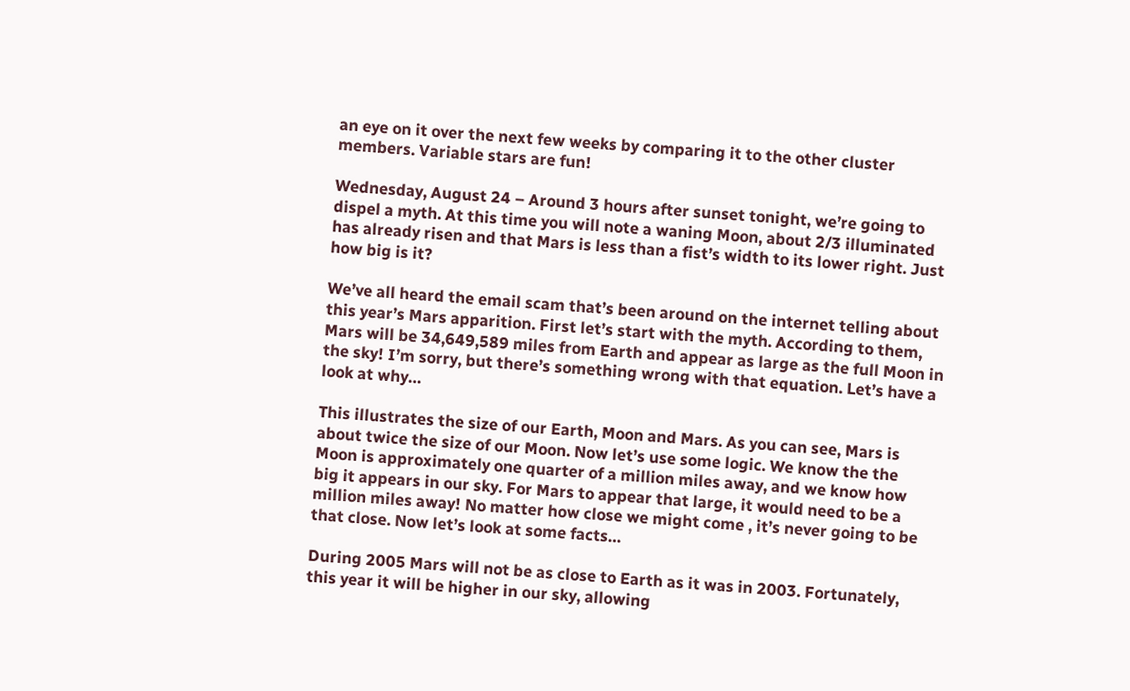an eye on it over the next few weeks by comparing it to the other cluster members. Variable stars are fun!

Wednesday, August 24 – Around 3 hours after sunset tonight, we’re going to dispel a myth. At this time you will note a waning Moon, about 2/3 illuminated has already risen and that Mars is less than a fist’s width to its lower right. Just how big is it?

We’ve all heard the email scam that’s been around on the internet telling about this year’s Mars apparition. First let’s start with the myth. According to them, Mars will be 34,649,589 miles from Earth and appear as large as the full Moon in the sky! I’m sorry, but there’s something wrong with that equation. Let’s have a look at why…

This illustrates the size of our Earth, Moon and Mars. As you can see, Mars is about twice the size of our Moon. Now let’s use some logic. We know the the Moon is approximately one quarter of a million miles away, and we know how big it appears in our sky. For Mars to appear that large, it would need to be a million miles away! No matter how close we might come , it’s never going to be that close. Now let’s look at some facts…

During 2005 Mars will not be as close to Earth as it was in 2003. Fortunately, this year it will be higher in our sky, allowing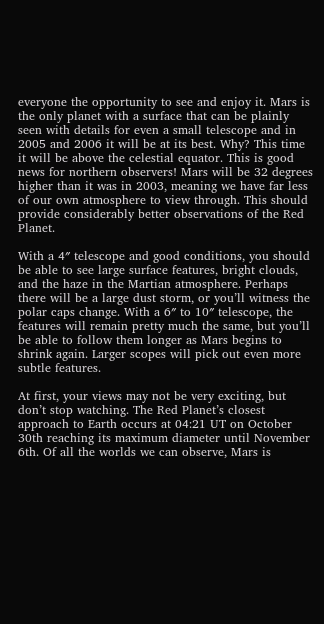everyone the opportunity to see and enjoy it. Mars is the only planet with a surface that can be plainly seen with details for even a small telescope and in 2005 and 2006 it will be at its best. Why? This time it will be above the celestial equator. This is good news for northern observers! Mars will be 32 degrees higher than it was in 2003, meaning we have far less of our own atmosphere to view through. This should provide considerably better observations of the Red Planet.

With a 4″ telescope and good conditions, you should be able to see large surface features, bright clouds, and the haze in the Martian atmosphere. Perhaps there will be a large dust storm, or you’ll witness the polar caps change. With a 6″ to 10″ telescope, the features will remain pretty much the same, but you’ll be able to follow them longer as Mars begins to shrink again. Larger scopes will pick out even more subtle features.

At first, your views may not be very exciting, but don’t stop watching. The Red Planet’s closest approach to Earth occurs at 04:21 UT on October 30th reaching its maximum diameter until November 6th. Of all the worlds we can observe, Mars is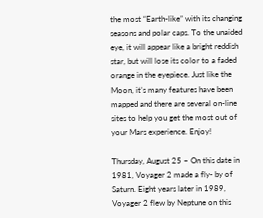the most “Earth-like” with its changing seasons and polar caps. To the unaided eye, it will appear like a bright reddish star, but will lose its color to a faded orange in the eyepiece. Just like the Moon, it’s many features have been mapped and there are several on-line sites to help you get the most out of your Mars experience. Enjoy!

Thursday, August 25 – On this date in 1981, Voyager 2 made a fly- by of Saturn. Eight years later in 1989, Voyager 2 flew by Neptune on this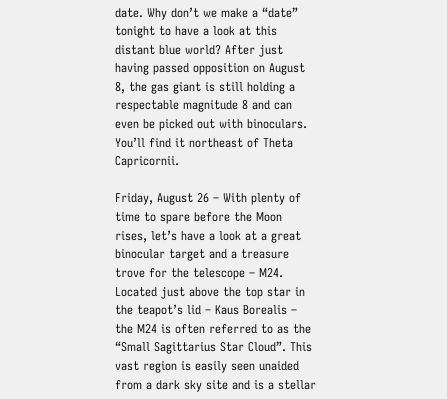date. Why don’t we make a “date” tonight to have a look at this distant blue world? After just having passed opposition on August 8, the gas giant is still holding a respectable magnitude 8 and can even be picked out with binoculars. You’ll find it northeast of Theta Capricornii.

Friday, August 26 – With plenty of time to spare before the Moon rises, let’s have a look at a great binocular target and a treasure trove for the telescope – M24. Located just above the top star in the teapot’s lid – Kaus Borealis – the M24 is often referred to as the “Small Sagittarius Star Cloud”. This vast region is easily seen unaided from a dark sky site and is a stellar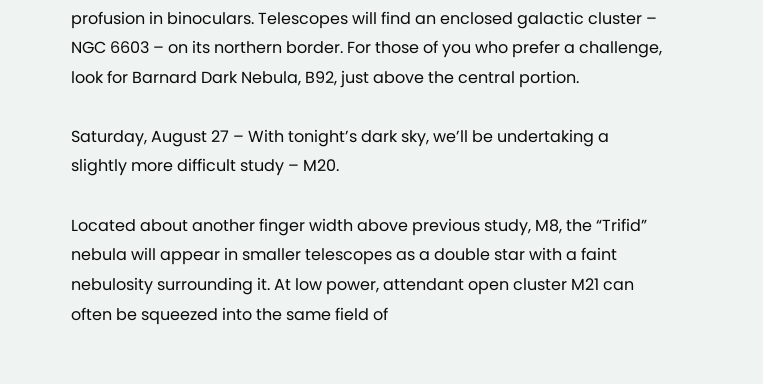profusion in binoculars. Telescopes will find an enclosed galactic cluster – NGC 6603 – on its northern border. For those of you who prefer a challenge, look for Barnard Dark Nebula, B92, just above the central portion.

Saturday, August 27 – With tonight’s dark sky, we’ll be undertaking a slightly more difficult study – M20.

Located about another finger width above previous study, M8, the “Trifid” nebula will appear in smaller telescopes as a double star with a faint nebulosity surrounding it. At low power, attendant open cluster M21 can often be squeezed into the same field of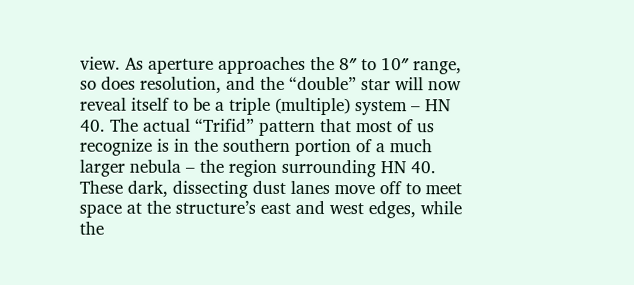view. As aperture approaches the 8″ to 10″ range, so does resolution, and the “double” star will now reveal itself to be a triple (multiple) system – HN 40. The actual “Trifid” pattern that most of us recognize is in the southern portion of a much larger nebula – the region surrounding HN 40. These dark, dissecting dust lanes move off to meet space at the structure’s east and west edges, while the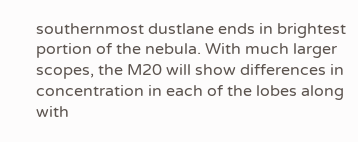southernmost dustlane ends in brightest portion of the nebula. With much larger scopes, the M20 will show differences in concentration in each of the lobes along with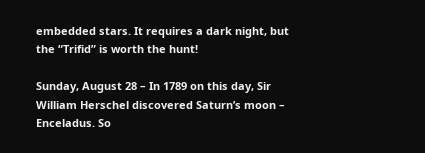embedded stars. It requires a dark night, but the “Trifid” is worth the hunt!

Sunday, August 28 – In 1789 on this day, Sir William Herschel discovered Saturn’s moon – Enceladus. So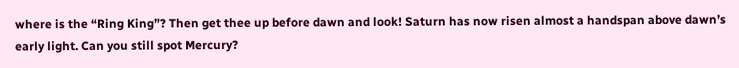where is the “Ring King”? Then get thee up before dawn and look! Saturn has now risen almost a handspan above dawn’s early light. Can you still spot Mercury?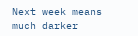Next week means much darker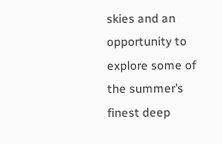skies and an opportunity to explore some of the summer’s finest deep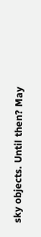sky objects. Until then? May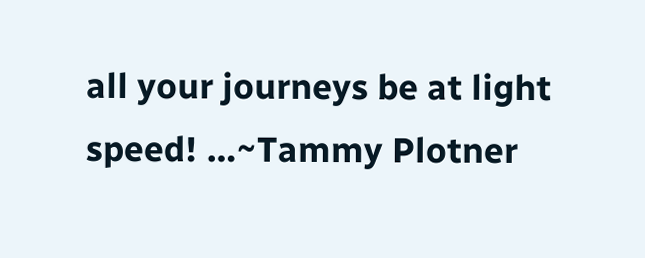all your journeys be at light speed! …~Tammy Plotner